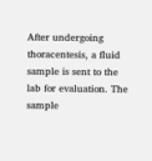After undergoing thoracentesis, a fluid sample is sent to the lab for evaluation. The sample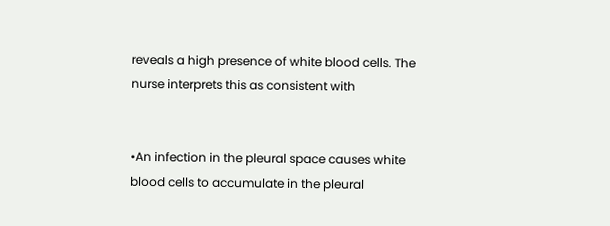reveals a high presence of white blood cells. The nurse interprets this as consistent with


•An infection in the pleural space causes white blood cells to accumulate in the pleural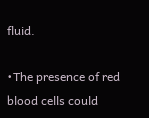fluid.

•The presence of red blood cells could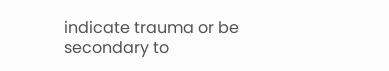indicate trauma or be secondary to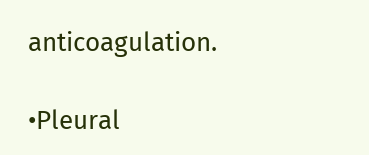anticoagulation.

•Pleural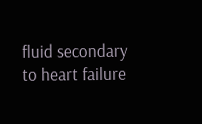fluid secondary to heart failure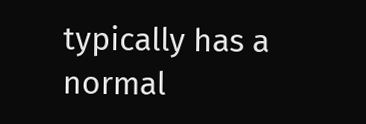typically has a normal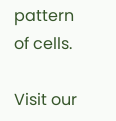pattern of cells.

Visit our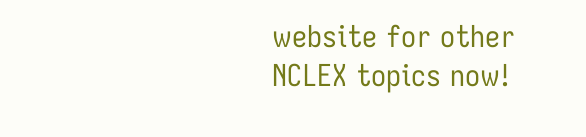website for other NCLEX topics now!